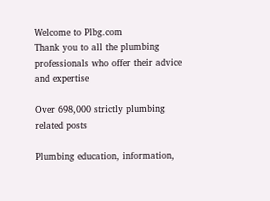Welcome to Plbg.com
Thank you to all the plumbing professionals who offer their advice and expertise

Over 698,000 strictly plumbing related posts

Plumbing education, information,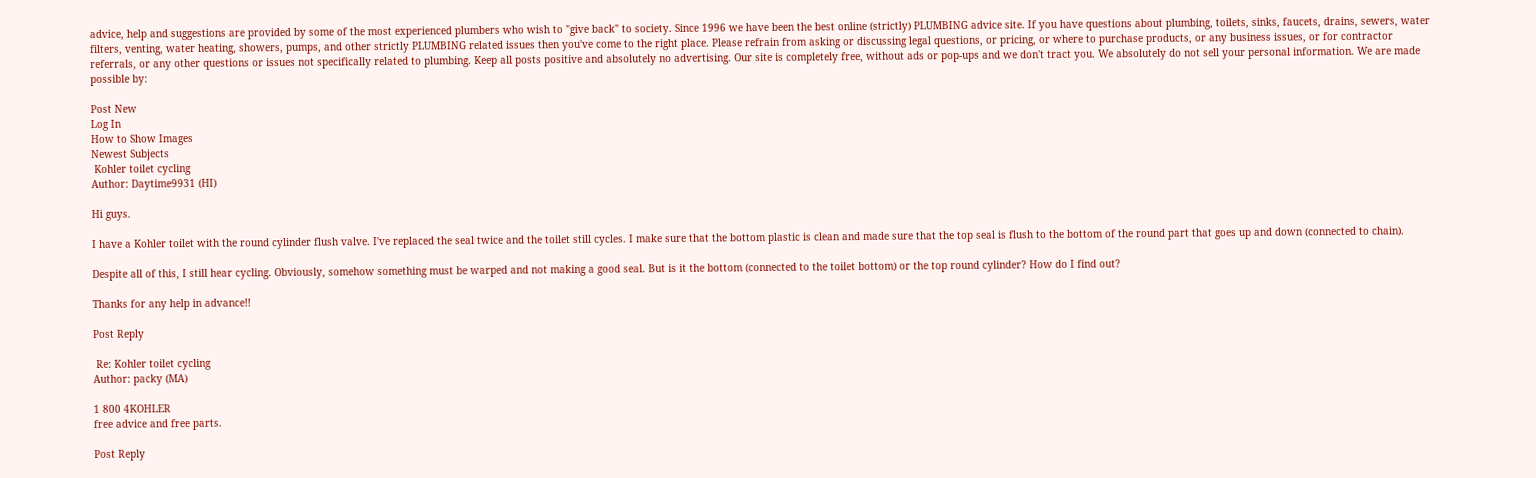advice, help and suggestions are provided by some of the most experienced plumbers who wish to "give back" to society. Since 1996 we have been the best online (strictly) PLUMBING advice site. If you have questions about plumbing, toilets, sinks, faucets, drains, sewers, water filters, venting, water heating, showers, pumps, and other strictly PLUMBING related issues then you've come to the right place. Please refrain from asking or discussing legal questions, or pricing, or where to purchase products, or any business issues, or for contractor referrals, or any other questions or issues not specifically related to plumbing. Keep all posts positive and absolutely no advertising. Our site is completely free, without ads or pop-ups and we don't tract you. We absolutely do not sell your personal information. We are made possible by:

Post New
Log In
How to Show Images
Newest Subjects
 Kohler toilet cycling
Author: Daytime9931 (HI)

Hi guys.

I have a Kohler toilet with the round cylinder flush valve. I've replaced the seal twice and the toilet still cycles. I make sure that the bottom plastic is clean and made sure that the top seal is flush to the bottom of the round part that goes up and down (connected to chain).

Despite all of this, I still hear cycling. Obviously, somehow something must be warped and not making a good seal. But is it the bottom (connected to the toilet bottom) or the top round cylinder? How do I find out?

Thanks for any help in advance!!

Post Reply

 Re: Kohler toilet cycling
Author: packy (MA)

1 800 4KOHLER
free advice and free parts.

Post Reply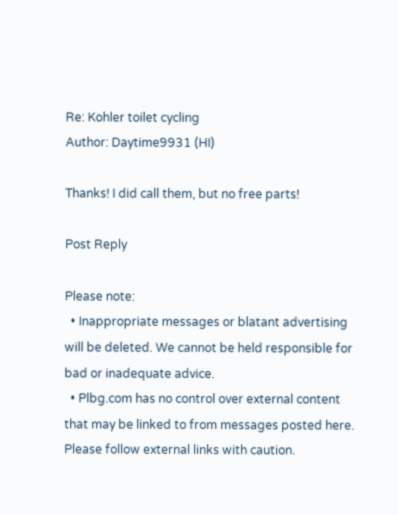Re: Kohler toilet cycling
Author: Daytime9931 (HI)

Thanks! I did call them, but no free parts!

Post Reply

Please note:
  • Inappropriate messages or blatant advertising will be deleted. We cannot be held responsible for bad or inadequate advice.
  • Plbg.com has no control over external content that may be linked to from messages posted here. Please follow external links with caution.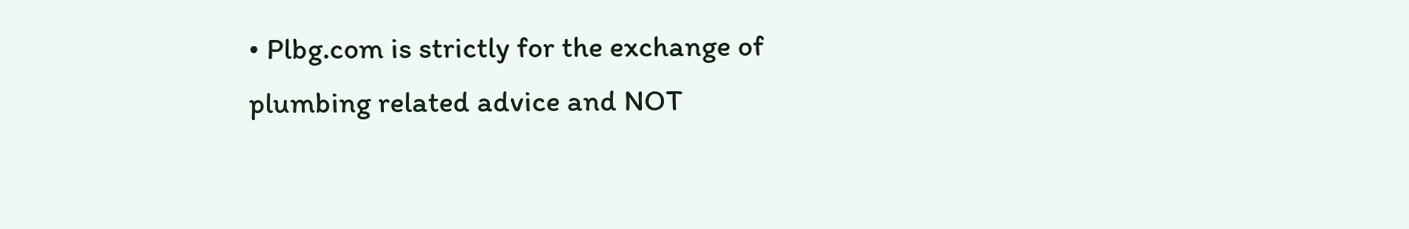• Plbg.com is strictly for the exchange of plumbing related advice and NOT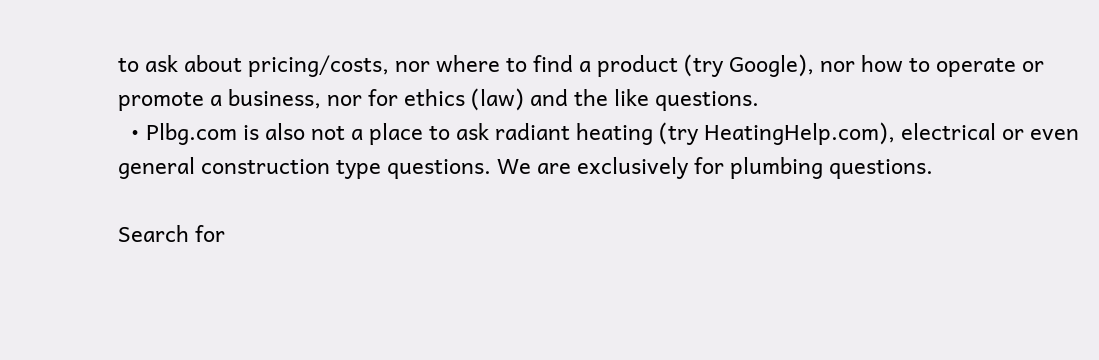to ask about pricing/costs, nor where to find a product (try Google), nor how to operate or promote a business, nor for ethics (law) and the like questions.
  • Plbg.com is also not a place to ask radiant heating (try HeatingHelp.com), electrical or even general construction type questions. We are exclusively for plumbing questions.

Search for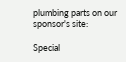plumbing parts on our sponsor's site:

Special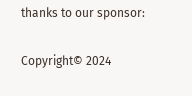thanks to our sponsor:

Copyright© 2024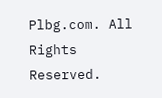Plbg.com. All Rights Reserved.